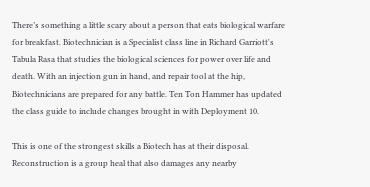There’s something a little scary about a person that eats biological warfare for breakfast. Biotechnician is a Specialist class line in Richard Garriott's Tabula Rasa that studies the biological sciences for power over life and death. With an injection gun in hand, and repair tool at the hip, Biotechnicians are prepared for any battle. Ten Ton Hammer has updated the class guide to include changes brought in with Deployment 10.

This is one of the strongest skills a Biotech has at their disposal. Reconstruction is a group heal that also damages any nearby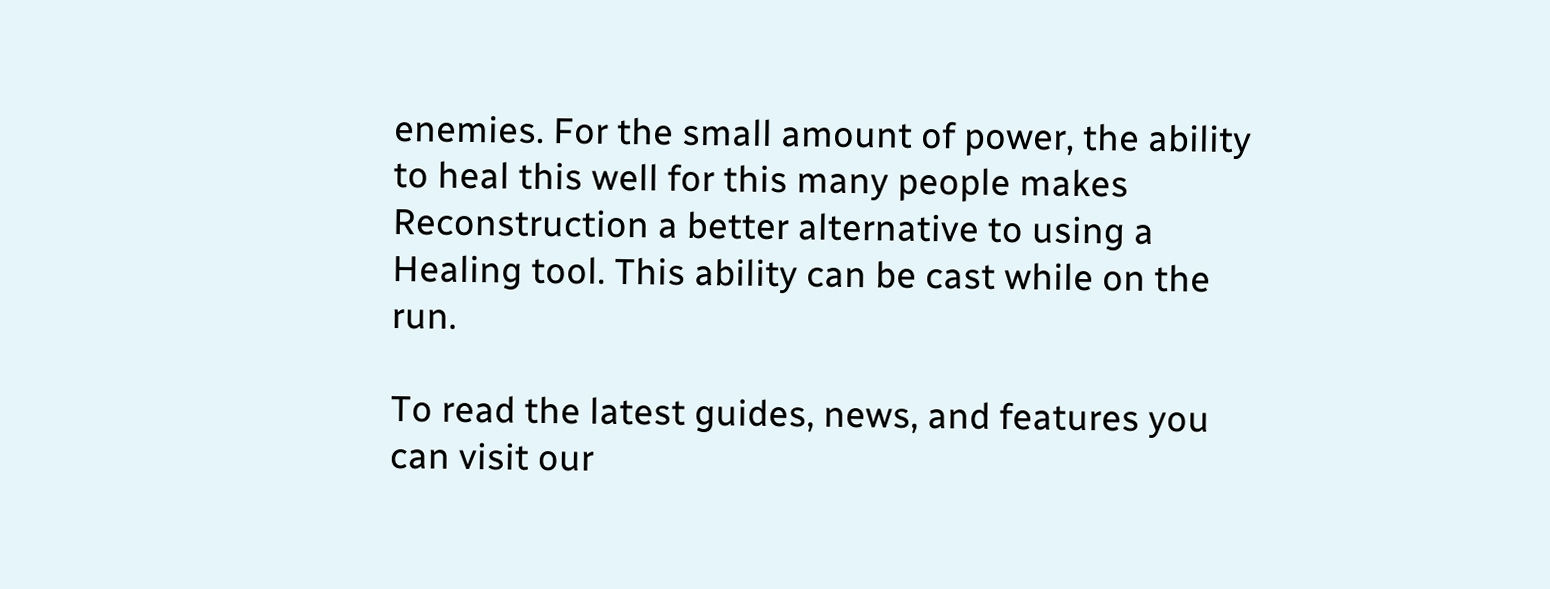enemies. For the small amount of power, the ability to heal this well for this many people makes Reconstruction a better alternative to using a Healing tool. This ability can be cast while on the run.

To read the latest guides, news, and features you can visit our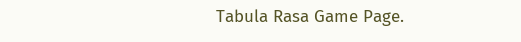Tabula Rasa Game Page.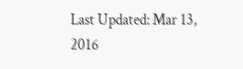Last Updated: Mar 13, 2016